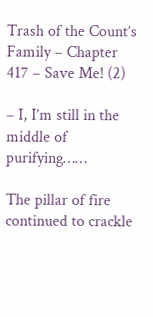Trash of the Count’s Family – Chapter 417 – Save Me! (2)

– I, I’m still in the middle of purifying……

The pillar of fire continued to crackle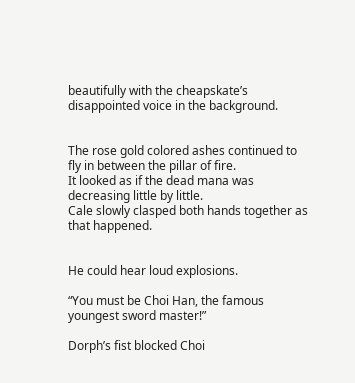beautifully with the cheapskate’s disappointed voice in the background.


The rose gold colored ashes continued to fly in between the pillar of fire.
It looked as if the dead mana was decreasing little by little.
Cale slowly clasped both hands together as that happened.


He could hear loud explosions.

“You must be Choi Han, the famous youngest sword master!”

Dorph’s fist blocked Choi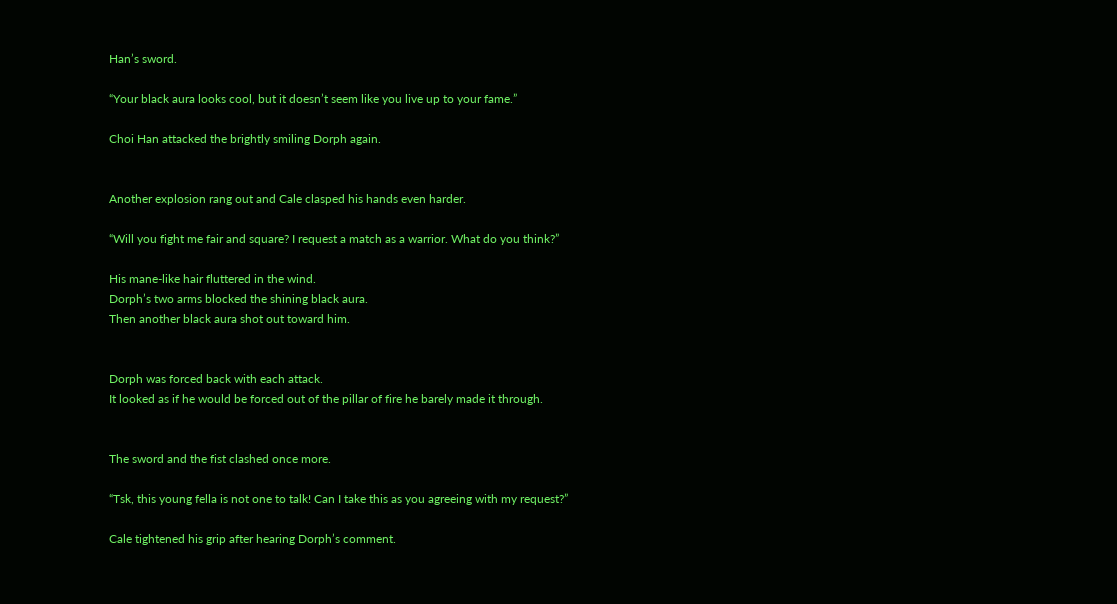Han’s sword.

“Your black aura looks cool, but it doesn’t seem like you live up to your fame.”

Choi Han attacked the brightly smiling Dorph again.


Another explosion rang out and Cale clasped his hands even harder.

“Will you fight me fair and square? I request a match as a warrior. What do you think?”

His mane-like hair fluttered in the wind.
Dorph’s two arms blocked the shining black aura.
Then another black aura shot out toward him.


Dorph was forced back with each attack.
It looked as if he would be forced out of the pillar of fire he barely made it through.


The sword and the fist clashed once more.

“Tsk, this young fella is not one to talk! Can I take this as you agreeing with my request?”

Cale tightened his grip after hearing Dorph’s comment.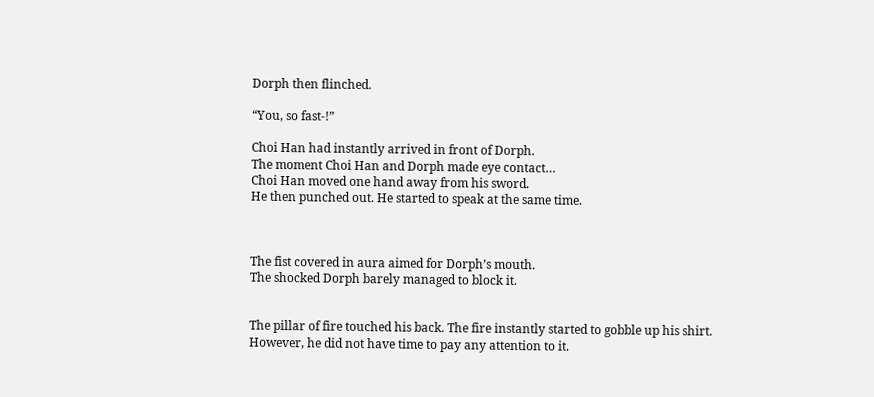Dorph then flinched.

“You, so fast-!”

Choi Han had instantly arrived in front of Dorph.
The moment Choi Han and Dorph made eye contact…
Choi Han moved one hand away from his sword.
He then punched out. He started to speak at the same time.



The fist covered in aura aimed for Dorph’s mouth.
The shocked Dorph barely managed to block it.


The pillar of fire touched his back. The fire instantly started to gobble up his shirt.
However, he did not have time to pay any attention to it.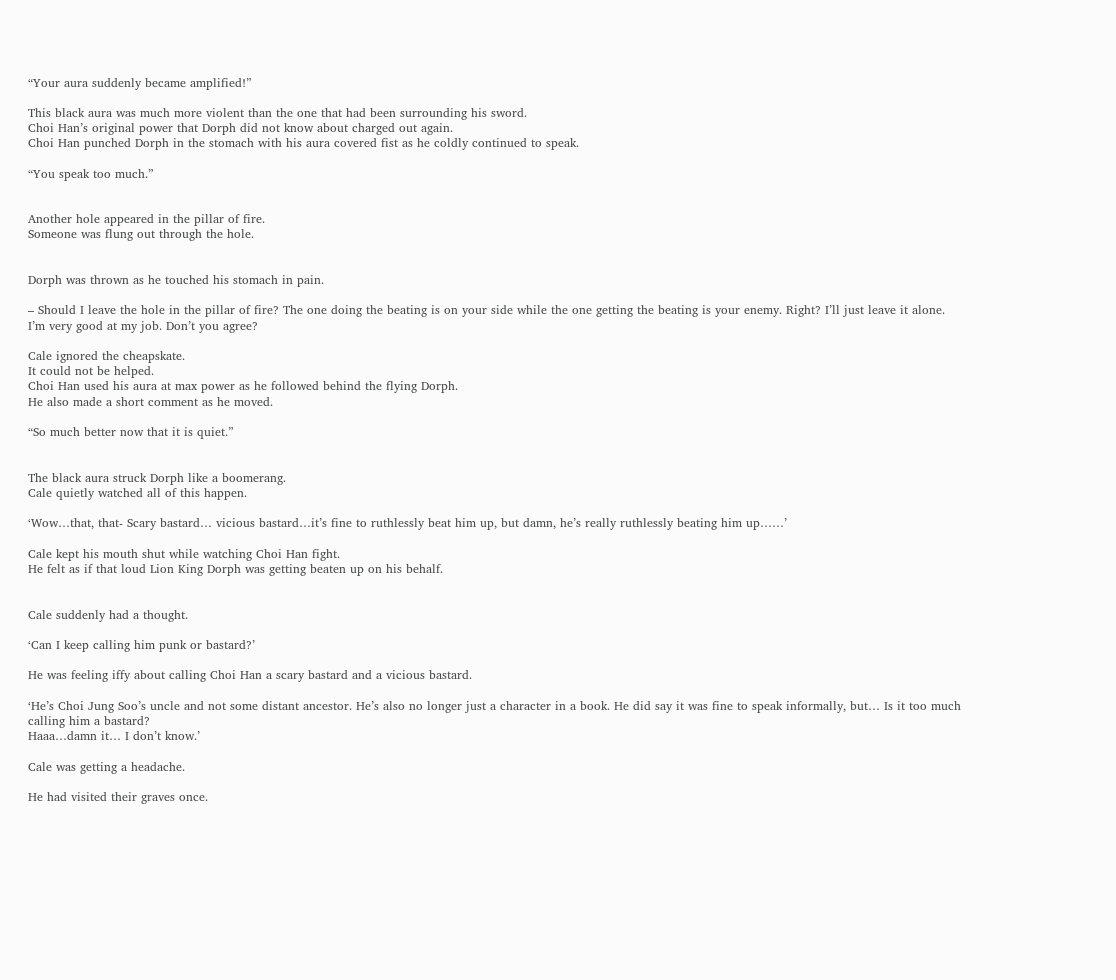“Your aura suddenly became amplified!”

This black aura was much more violent than the one that had been surrounding his sword.
Choi Han’s original power that Dorph did not know about charged out again.
Choi Han punched Dorph in the stomach with his aura covered fist as he coldly continued to speak.

“You speak too much.”


Another hole appeared in the pillar of fire.
Someone was flung out through the hole.


Dorph was thrown as he touched his stomach in pain.

– Should I leave the hole in the pillar of fire? The one doing the beating is on your side while the one getting the beating is your enemy. Right? I’ll just leave it alone. I’m very good at my job. Don’t you agree?

Cale ignored the cheapskate.
It could not be helped.
Choi Han used his aura at max power as he followed behind the flying Dorph.
He also made a short comment as he moved.

“So much better now that it is quiet.”


The black aura struck Dorph like a boomerang.
Cale quietly watched all of this happen.

‘Wow…that, that- Scary bastard… vicious bastard…it’s fine to ruthlessly beat him up, but damn, he’s really ruthlessly beating him up……’

Cale kept his mouth shut while watching Choi Han fight.
He felt as if that loud Lion King Dorph was getting beaten up on his behalf.


Cale suddenly had a thought.

‘Can I keep calling him punk or bastard?’

He was feeling iffy about calling Choi Han a scary bastard and a vicious bastard.

‘He’s Choi Jung Soo’s uncle and not some distant ancestor. He’s also no longer just a character in a book. He did say it was fine to speak informally, but… Is it too much calling him a bastard?
Haaa…damn it… I don’t know.’

Cale was getting a headache.

He had visited their graves once.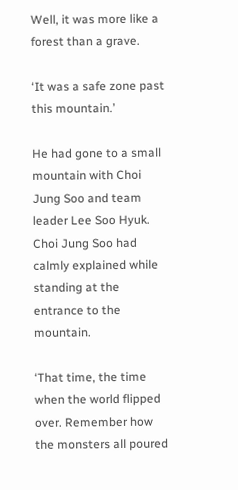Well, it was more like a forest than a grave.

‘It was a safe zone past this mountain.’

He had gone to a small mountain with Choi Jung Soo and team leader Lee Soo Hyuk.
Choi Jung Soo had calmly explained while standing at the entrance to the mountain.

‘That time, the time when the world flipped over. Remember how the monsters all poured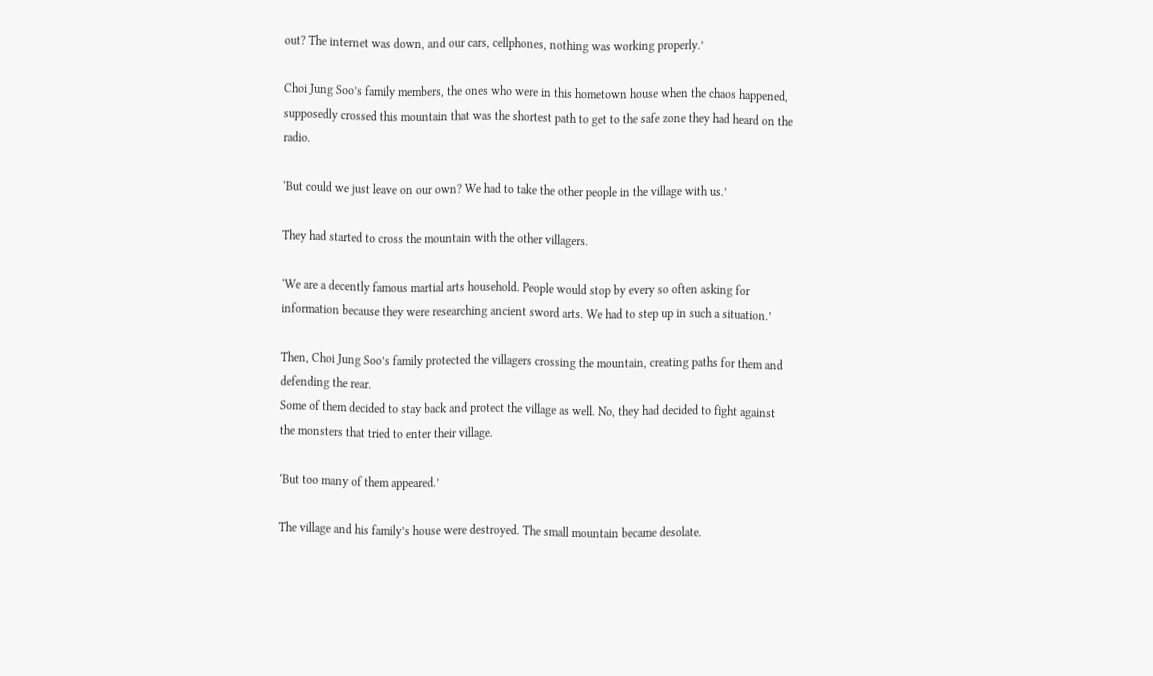out? The internet was down, and our cars, cellphones, nothing was working properly.’

Choi Jung Soo’s family members, the ones who were in this hometown house when the chaos happened, supposedly crossed this mountain that was the shortest path to get to the safe zone they had heard on the radio.

‘But could we just leave on our own? We had to take the other people in the village with us.’

They had started to cross the mountain with the other villagers.

‘We are a decently famous martial arts household. People would stop by every so often asking for information because they were researching ancient sword arts. We had to step up in such a situation.’

Then, Choi Jung Soo’s family protected the villagers crossing the mountain, creating paths for them and defending the rear.
Some of them decided to stay back and protect the village as well. No, they had decided to fight against the monsters that tried to enter their village.

‘But too many of them appeared.’

The village and his family’s house were destroyed. The small mountain became desolate.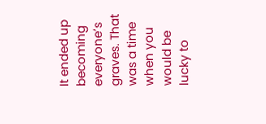It ended up becoming everyone’s graves. That was a time when you would be lucky to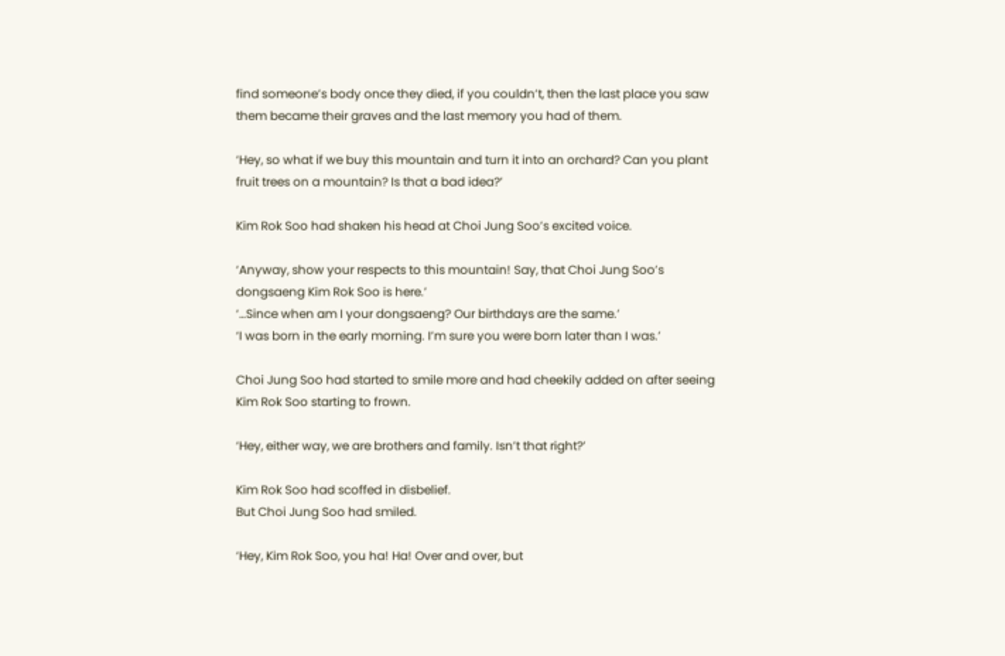find someone’s body once they died, if you couldn’t, then the last place you saw them became their graves and the last memory you had of them.

‘Hey, so what if we buy this mountain and turn it into an orchard? Can you plant fruit trees on a mountain? Is that a bad idea?’

Kim Rok Soo had shaken his head at Choi Jung Soo’s excited voice.

‘Anyway, show your respects to this mountain! Say, that Choi Jung Soo’s dongsaeng Kim Rok Soo is here.’
‘…Since when am I your dongsaeng? Our birthdays are the same.’
‘I was born in the early morning. I’m sure you were born later than I was.’

Choi Jung Soo had started to smile more and had cheekily added on after seeing Kim Rok Soo starting to frown.

‘Hey, either way, we are brothers and family. Isn’t that right?’

Kim Rok Soo had scoffed in disbelief.
But Choi Jung Soo had smiled.

‘Hey, Kim Rok Soo, you ha! Ha! Over and over, but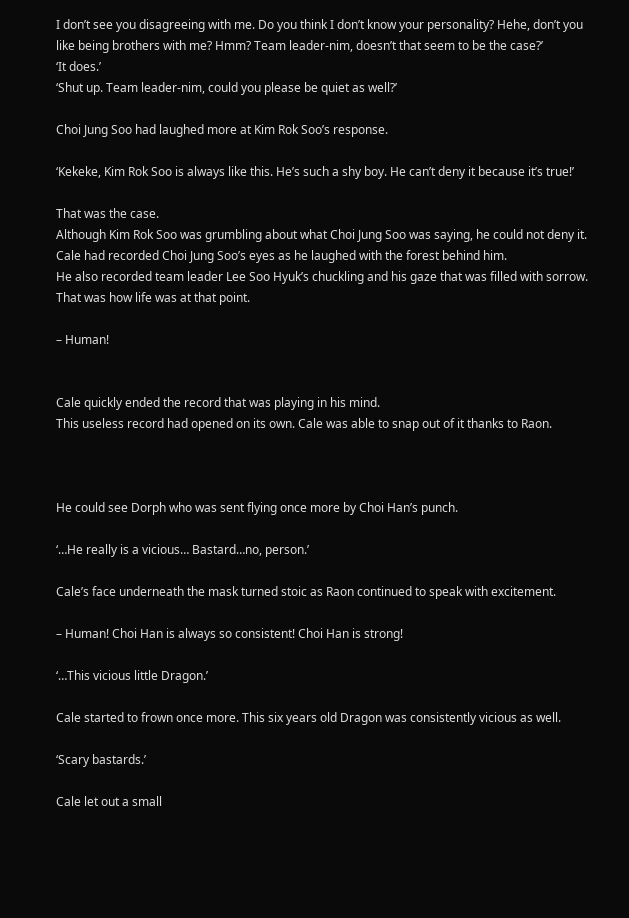I don’t see you disagreeing with me. Do you think I don’t know your personality? Hehe, don’t you like being brothers with me? Hmm? Team leader-nim, doesn’t that seem to be the case?’
‘It does.’
‘Shut up. Team leader-nim, could you please be quiet as well?’

Choi Jung Soo had laughed more at Kim Rok Soo’s response.

‘Kekeke, Kim Rok Soo is always like this. He’s such a shy boy. He can’t deny it because it’s true!’

That was the case.
Although Kim Rok Soo was grumbling about what Choi Jung Soo was saying, he could not deny it. Cale had recorded Choi Jung Soo’s eyes as he laughed with the forest behind him.
He also recorded team leader Lee Soo Hyuk’s chuckling and his gaze that was filled with sorrow.
That was how life was at that point.

– Human!


Cale quickly ended the record that was playing in his mind.
This useless record had opened on its own. Cale was able to snap out of it thanks to Raon.



He could see Dorph who was sent flying once more by Choi Han’s punch.

‘…He really is a vicious… Bastard…no, person.’

Cale’s face underneath the mask turned stoic as Raon continued to speak with excitement.

– Human! Choi Han is always so consistent! Choi Han is strong!

‘…This vicious little Dragon.’

Cale started to frown once more. This six years old Dragon was consistently vicious as well.

‘Scary bastards.’

Cale let out a small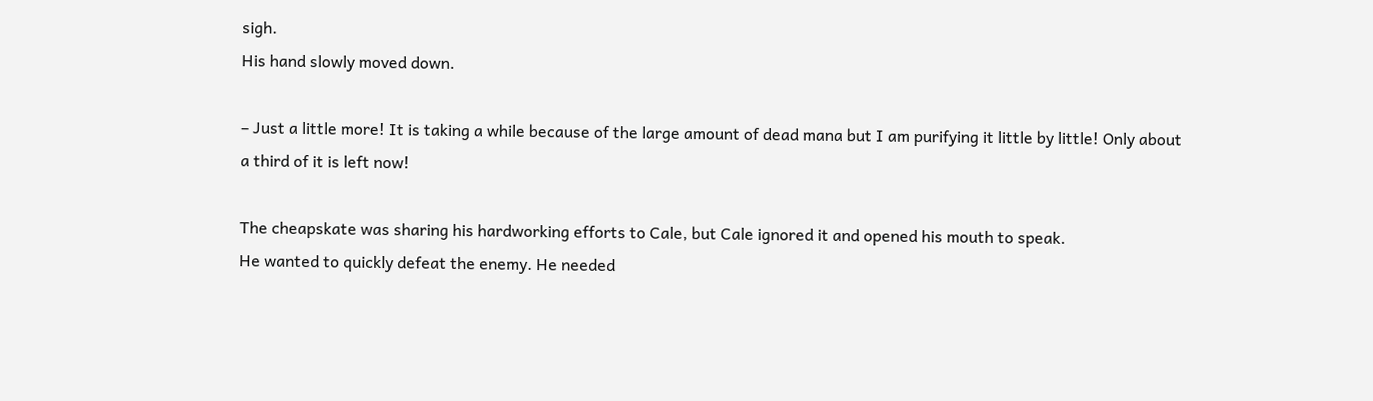sigh.
His hand slowly moved down.

– Just a little more! It is taking a while because of the large amount of dead mana but I am purifying it little by little! Only about a third of it is left now!

The cheapskate was sharing his hardworking efforts to Cale, but Cale ignored it and opened his mouth to speak.
He wanted to quickly defeat the enemy. He needed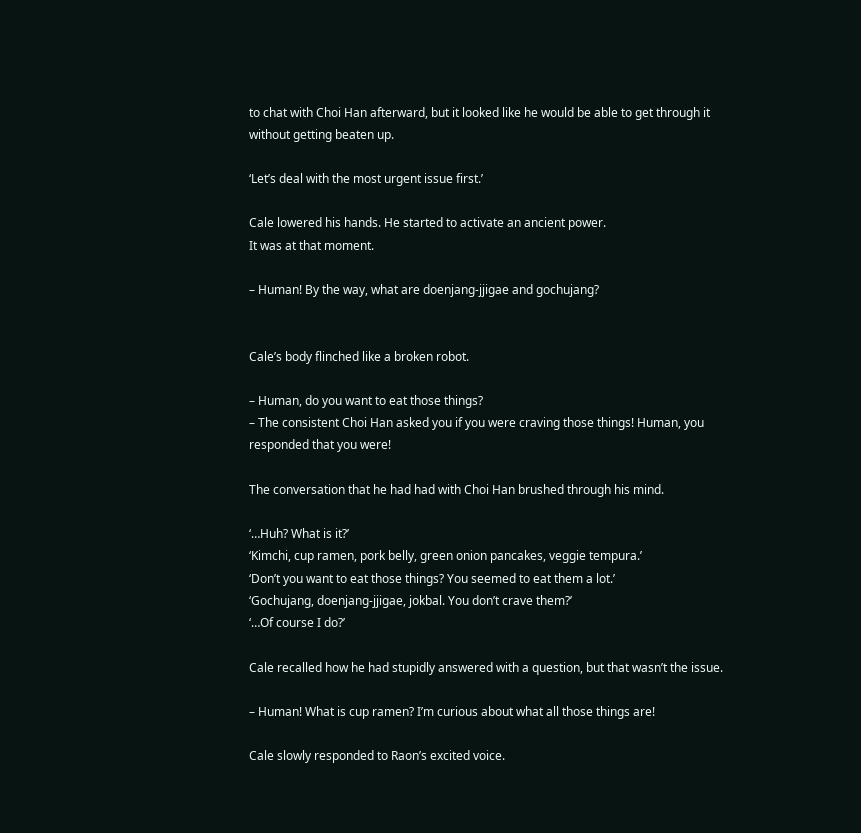to chat with Choi Han afterward, but it looked like he would be able to get through it without getting beaten up.

‘Let’s deal with the most urgent issue first.’

Cale lowered his hands. He started to activate an ancient power.
It was at that moment.

– Human! By the way, what are doenjang-jjigae and gochujang?


Cale’s body flinched like a broken robot.

– Human, do you want to eat those things?
– The consistent Choi Han asked you if you were craving those things! Human, you responded that you were!

The conversation that he had had with Choi Han brushed through his mind.

‘…Huh? What is it?’
‘Kimchi, cup ramen, pork belly, green onion pancakes, veggie tempura.’
‘Don’t you want to eat those things? You seemed to eat them a lot.’
‘Gochujang, doenjang-jjigae, jokbal. You don’t crave them?’
‘…Of course I do?’

Cale recalled how he had stupidly answered with a question, but that wasn’t the issue.

– Human! What is cup ramen? I’m curious about what all those things are!

Cale slowly responded to Raon’s excited voice.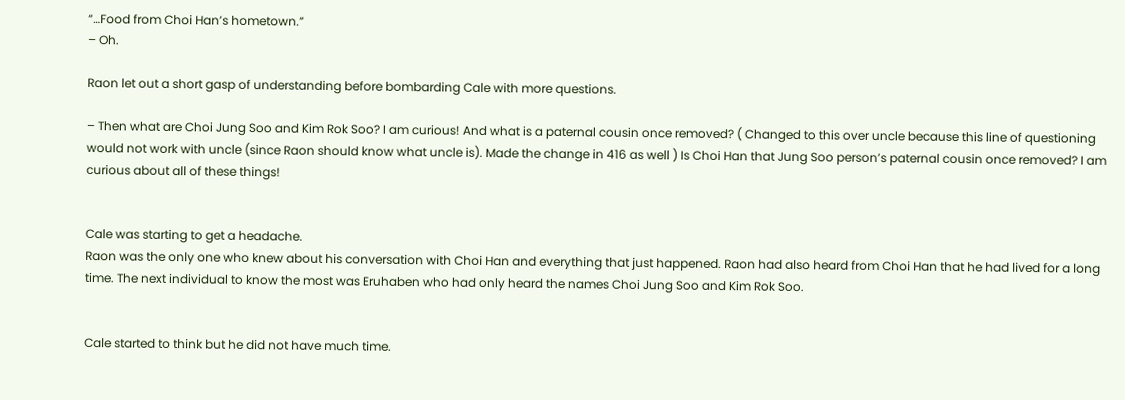“…Food from Choi Han’s hometown.”
– Oh.

Raon let out a short gasp of understanding before bombarding Cale with more questions.

– Then what are Choi Jung Soo and Kim Rok Soo? I am curious! And what is a paternal cousin once removed? ( Changed to this over uncle because this line of questioning would not work with uncle (since Raon should know what uncle is). Made the change in 416 as well ) Is Choi Han that Jung Soo person’s paternal cousin once removed? I am curious about all of these things!


Cale was starting to get a headache.
Raon was the only one who knew about his conversation with Choi Han and everything that just happened. Raon had also heard from Choi Han that he had lived for a long time. The next individual to know the most was Eruhaben who had only heard the names Choi Jung Soo and Kim Rok Soo.


Cale started to think but he did not have much time.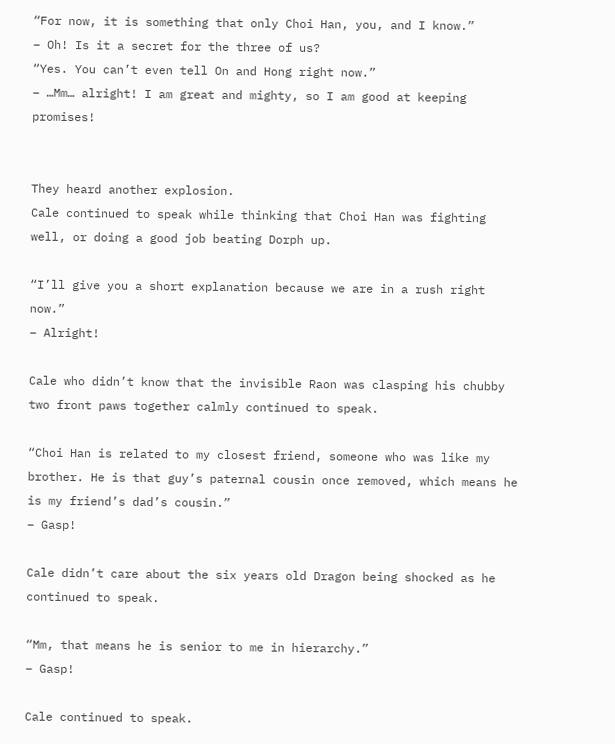“For now, it is something that only Choi Han, you, and I know.”
– Oh! Is it a secret for the three of us?
“Yes. You can’t even tell On and Hong right now.”
– …Mm… alright! I am great and mighty, so I am good at keeping promises!


They heard another explosion.
Cale continued to speak while thinking that Choi Han was fighting well, or doing a good job beating Dorph up.

“I’ll give you a short explanation because we are in a rush right now.”
– Alright!

Cale who didn’t know that the invisible Raon was clasping his chubby two front paws together calmly continued to speak.

“Choi Han is related to my closest friend, someone who was like my brother. He is that guy’s paternal cousin once removed, which means he is my friend’s dad’s cousin.”
– Gasp!

Cale didn’t care about the six years old Dragon being shocked as he continued to speak.

“Mm, that means he is senior to me in hierarchy.”
– Gasp!

Cale continued to speak.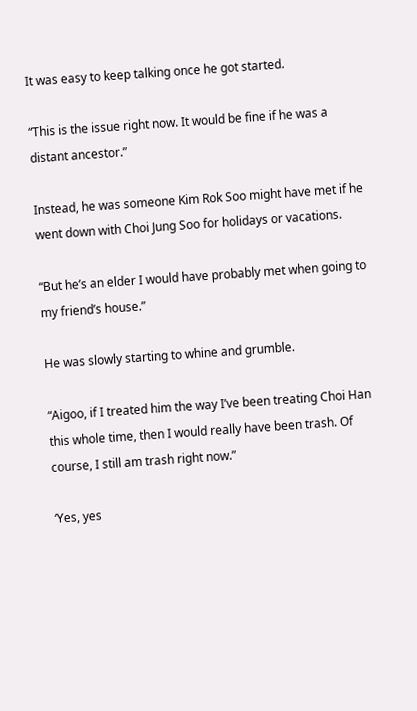It was easy to keep talking once he got started.

“This is the issue right now. It would be fine if he was a distant ancestor.”

Instead, he was someone Kim Rok Soo might have met if he went down with Choi Jung Soo for holidays or vacations.

“But he’s an elder I would have probably met when going to my friend’s house.”

He was slowly starting to whine and grumble.

“Aigoo, if I treated him the way I’ve been treating Choi Han this whole time, then I would really have been trash. Of course, I still am trash right now.”

‘Yes, yes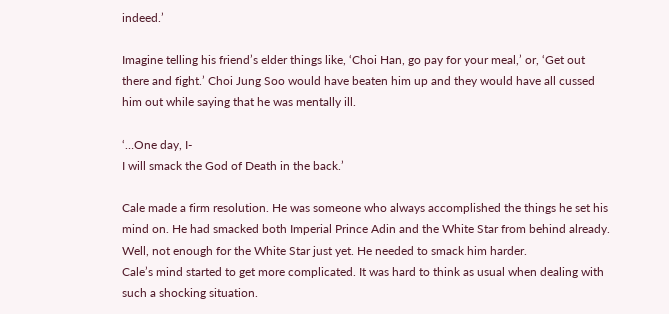indeed.’

Imagine telling his friend’s elder things like, ‘Choi Han, go pay for your meal,’ or, ‘Get out there and fight.’ Choi Jung Soo would have beaten him up and they would have all cussed him out while saying that he was mentally ill.

‘…One day, I-
I will smack the God of Death in the back.’

Cale made a firm resolution. He was someone who always accomplished the things he set his mind on. He had smacked both Imperial Prince Adin and the White Star from behind already. Well, not enough for the White Star just yet. He needed to smack him harder.
Cale’s mind started to get more complicated. It was hard to think as usual when dealing with such a shocking situation.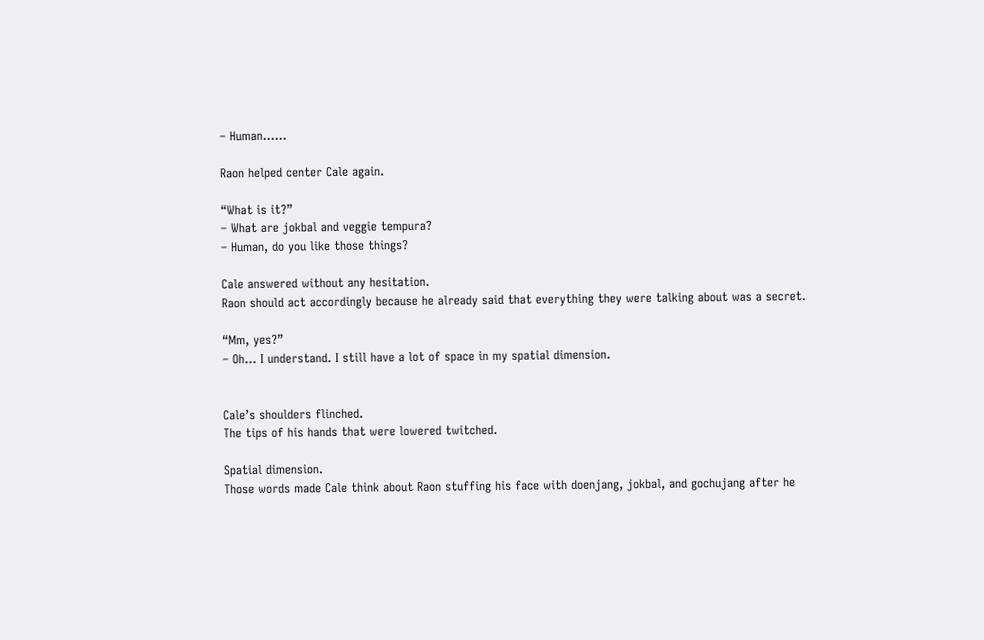– Human……

Raon helped center Cale again.

“What is it?”
– What are jokbal and veggie tempura?
– Human, do you like those things?

Cale answered without any hesitation.
Raon should act accordingly because he already said that everything they were talking about was a secret.

“Mm, yes?”
– Oh… I understand. I still have a lot of space in my spatial dimension.


Cale’s shoulders flinched.
The tips of his hands that were lowered twitched.

Spatial dimension.
Those words made Cale think about Raon stuffing his face with doenjang, jokbal, and gochujang after he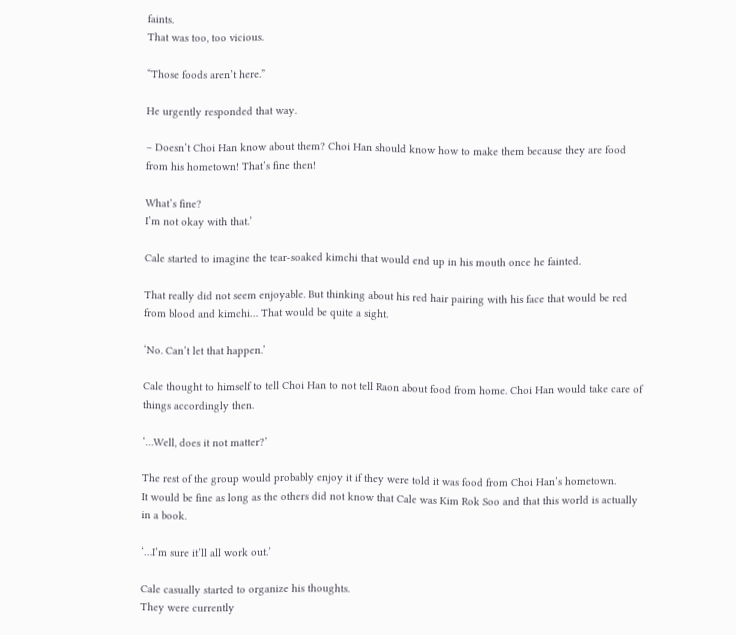faints.
That was too, too vicious.

“Those foods aren’t here.”

He urgently responded that way.

– Doesn’t Choi Han know about them? Choi Han should know how to make them because they are food from his hometown! That’s fine then!

What’s fine?
I’m not okay with that.’

Cale started to imagine the tear-soaked kimchi that would end up in his mouth once he fainted.

That really did not seem enjoyable. But thinking about his red hair pairing with his face that would be red from blood and kimchi… That would be quite a sight.

‘No. Can’t let that happen.’

Cale thought to himself to tell Choi Han to not tell Raon about food from home. Choi Han would take care of things accordingly then.

‘…Well, does it not matter?’

The rest of the group would probably enjoy it if they were told it was food from Choi Han’s hometown.
It would be fine as long as the others did not know that Cale was Kim Rok Soo and that this world is actually in a book.

‘…I’m sure it’ll all work out.’

Cale casually started to organize his thoughts.
They were currently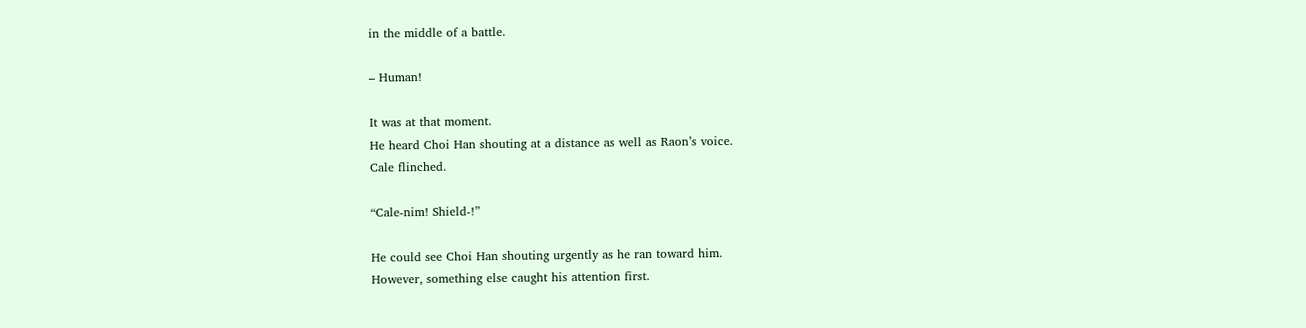in the middle of a battle.

– Human!

It was at that moment.
He heard Choi Han shouting at a distance as well as Raon’s voice.
Cale flinched.

“Cale-nim! Shield-!”

He could see Choi Han shouting urgently as he ran toward him.
However, something else caught his attention first.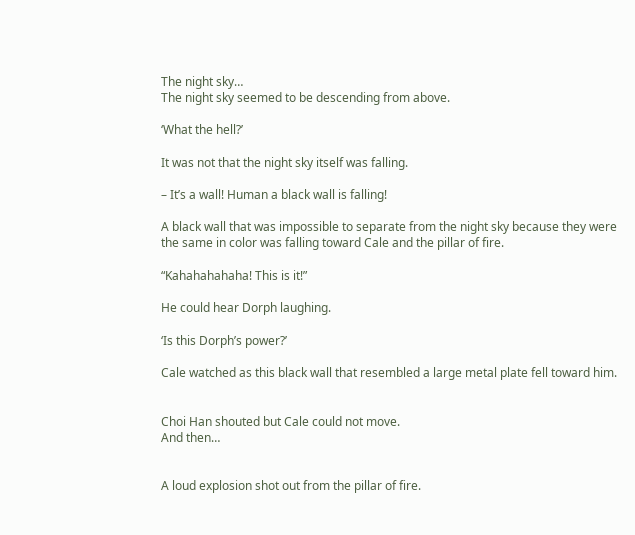The night sky…
The night sky seemed to be descending from above.

‘What the hell?’

It was not that the night sky itself was falling.

– It’s a wall! Human a black wall is falling!

A black wall that was impossible to separate from the night sky because they were the same in color was falling toward Cale and the pillar of fire.

“Kahahahahaha! This is it!”

He could hear Dorph laughing.

‘Is this Dorph’s power?’

Cale watched as this black wall that resembled a large metal plate fell toward him.


Choi Han shouted but Cale could not move.
And then…


A loud explosion shot out from the pillar of fire.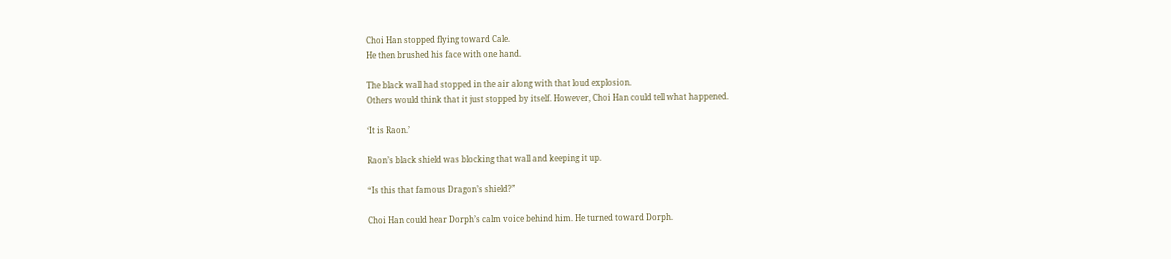Choi Han stopped flying toward Cale.
He then brushed his face with one hand.

The black wall had stopped in the air along with that loud explosion.
Others would think that it just stopped by itself. However, Choi Han could tell what happened.

‘It is Raon.’

Raon’s black shield was blocking that wall and keeping it up.

“Is this that famous Dragon’s shield?”

Choi Han could hear Dorph’s calm voice behind him. He turned toward Dorph.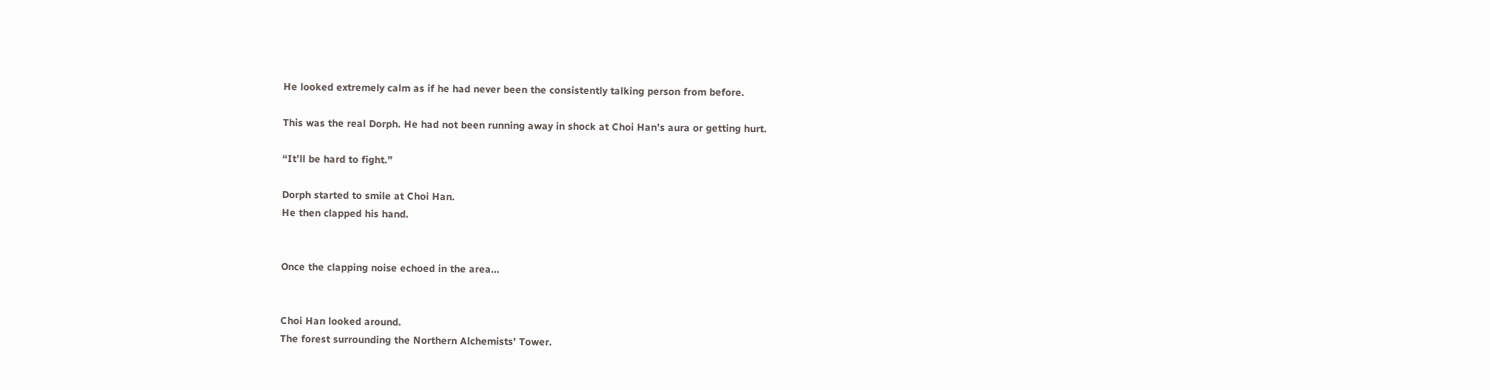He looked extremely calm as if he had never been the consistently talking person from before.

This was the real Dorph. He had not been running away in shock at Choi Han’s aura or getting hurt.

“It’ll be hard to fight.”

Dorph started to smile at Choi Han.
He then clapped his hand.


Once the clapping noise echoed in the area…


Choi Han looked around.
The forest surrounding the Northern Alchemists’ Tower.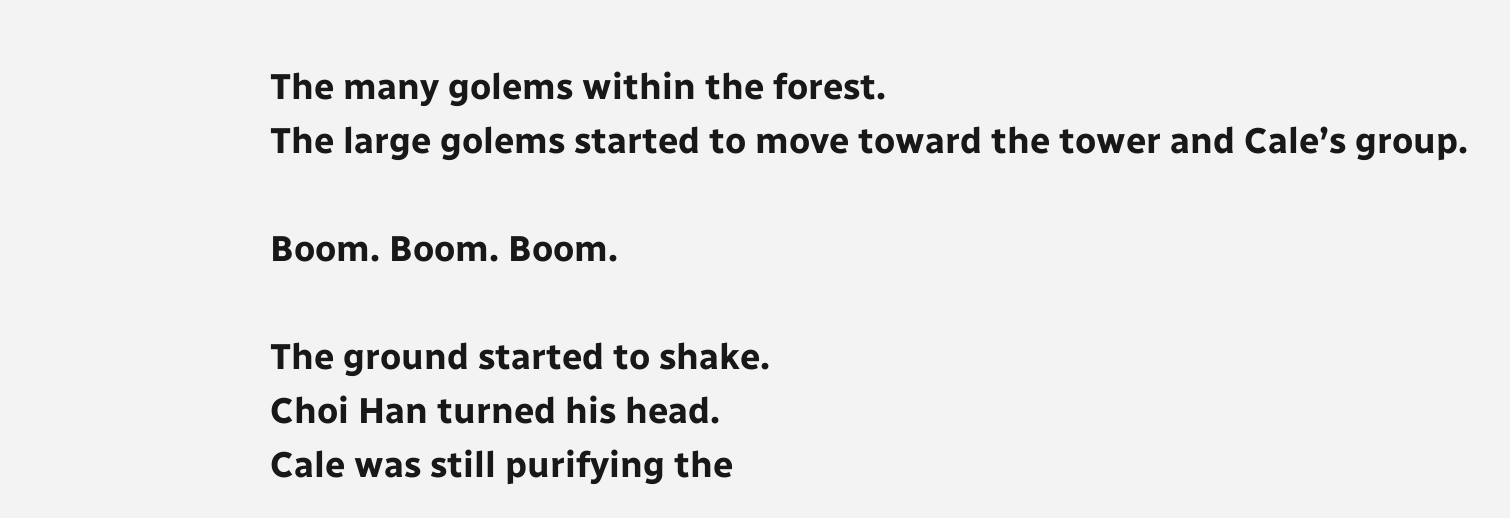The many golems within the forest.
The large golems started to move toward the tower and Cale’s group.

Boom. Boom. Boom.

The ground started to shake.
Choi Han turned his head.
Cale was still purifying the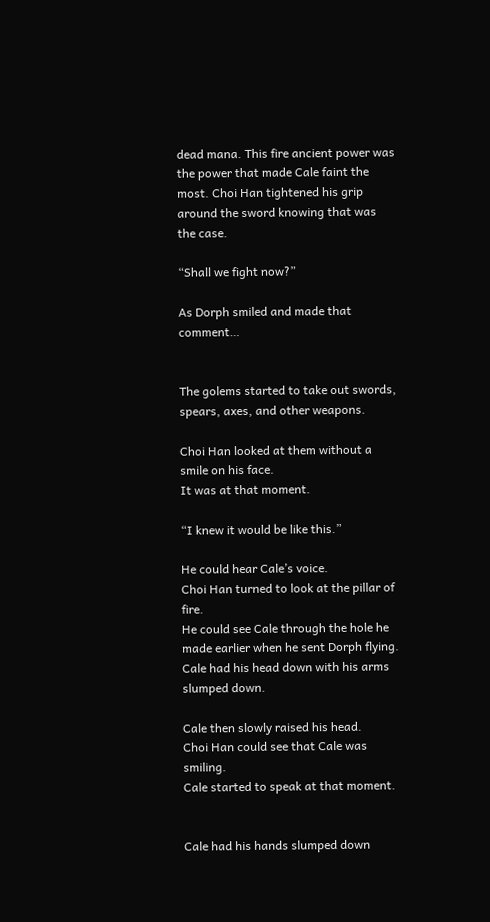dead mana. This fire ancient power was the power that made Cale faint the most. Choi Han tightened his grip around the sword knowing that was the case.

“Shall we fight now?”

As Dorph smiled and made that comment…


The golems started to take out swords, spears, axes, and other weapons.

Choi Han looked at them without a smile on his face.
It was at that moment.

“I knew it would be like this.”

He could hear Cale’s voice.
Choi Han turned to look at the pillar of fire.
He could see Cale through the hole he made earlier when he sent Dorph flying.
Cale had his head down with his arms slumped down.

Cale then slowly raised his head.
Choi Han could see that Cale was smiling.
Cale started to speak at that moment.


Cale had his hands slumped down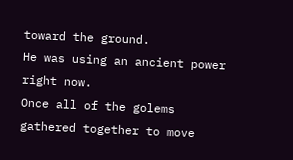toward the ground.
He was using an ancient power right now.
Once all of the golems gathered together to move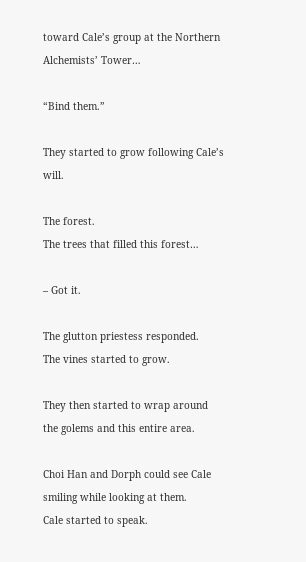toward Cale’s group at the Northern Alchemists’ Tower…

“Bind them.”

They started to grow following Cale’s will.

The forest.
The trees that filled this forest…

– Got it.

The glutton priestess responded.
The vines started to grow.

They then started to wrap around the golems and this entire area.

Choi Han and Dorph could see Cale smiling while looking at them.
Cale started to speak.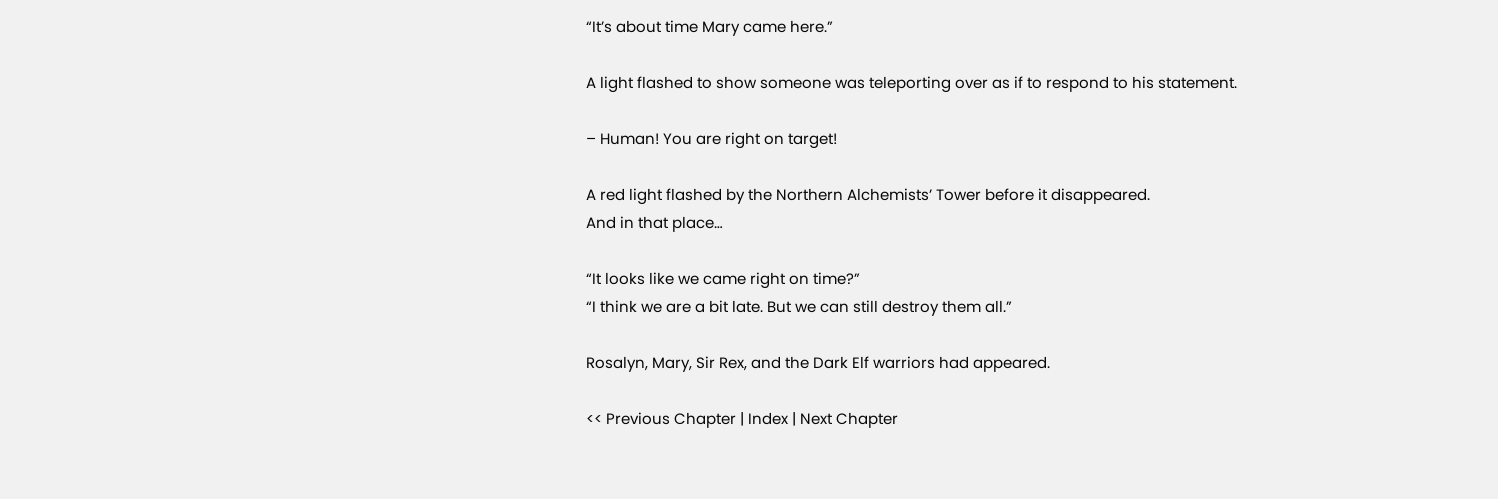“It’s about time Mary came here.”

A light flashed to show someone was teleporting over as if to respond to his statement.

– Human! You are right on target!

A red light flashed by the Northern Alchemists’ Tower before it disappeared.
And in that place…

“It looks like we came right on time?”
“I think we are a bit late. But we can still destroy them all.”

Rosalyn, Mary, Sir Rex, and the Dark Elf warriors had appeared.

<< Previous Chapter | Index | Next Chapter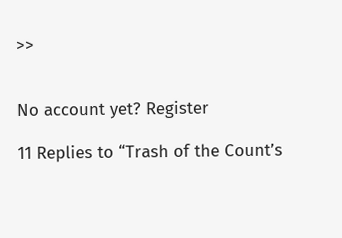>>


No account yet? Register

11 Replies to “Trash of the Count’s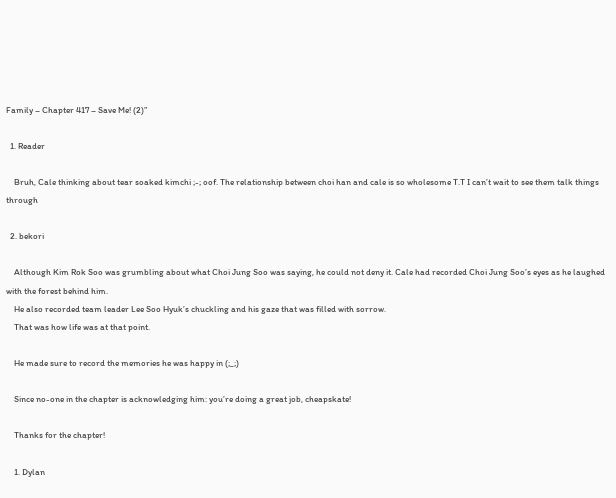Family – Chapter 417 – Save Me! (2)”

  1. Reader

    Bruh, Cale thinking about tear soaked kimchi ;-; oof. The relationship between choi han and cale is so wholesome T.T I can’t wait to see them talk things through

  2. bekori

    Although Kim Rok Soo was grumbling about what Choi Jung Soo was saying, he could not deny it. Cale had recorded Choi Jung Soo’s eyes as he laughed with the forest behind him.
    He also recorded team leader Lee Soo Hyuk’s chuckling and his gaze that was filled with sorrow.
    That was how life was at that point.

    He made sure to record the memories he was happy in (;_;)

    Since no-one in the chapter is acknowledging him: you’re doing a great job, cheapskate!

    Thanks for the chapter!

    1. Dylan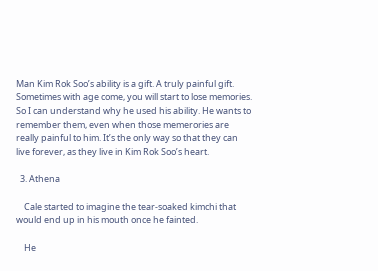Man Kim Rok Soo’s ability is a gift. A truly painful gift. Sometimes with age come, you will start to lose memories. So I can understand why he used his ability. He wants to remember them, even when those memerories are really painful to him. It’s the only way so that they can live forever, as they live in Kim Rok Soo’s heart.

  3. Athena

    Cale started to imagine the tear-soaked kimchi that would end up in his mouth once he fainted.

    He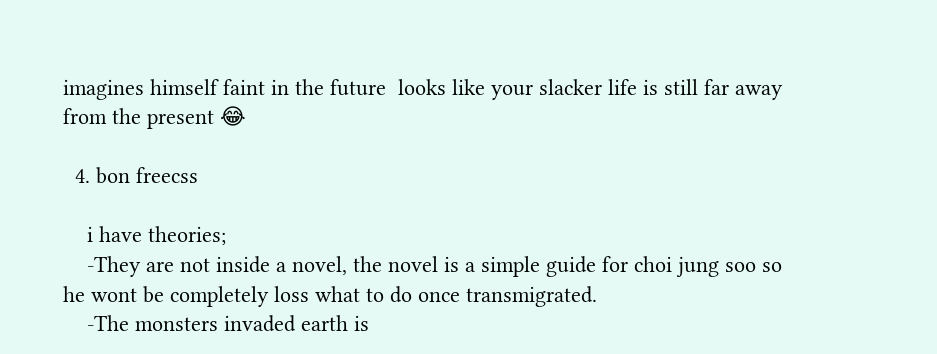imagines himself faint in the future  looks like your slacker life is still far away from the present 😂

  4. bon freecss

    i have theories;
    -They are not inside a novel, the novel is a simple guide for choi jung soo so he wont be completely loss what to do once transmigrated.
    -The monsters invaded earth is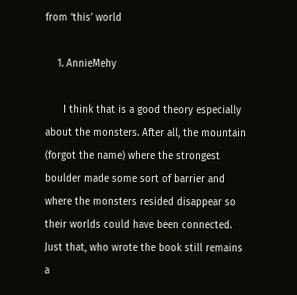from ‘this’ world

    1. AnnieMehy

      I think that is a good theory especially about the monsters. After all, the mountain (forgot the name) where the strongest boulder made some sort of barrier and where the monsters resided disappear so their worlds could have been connected. Just that, who wrote the book still remains a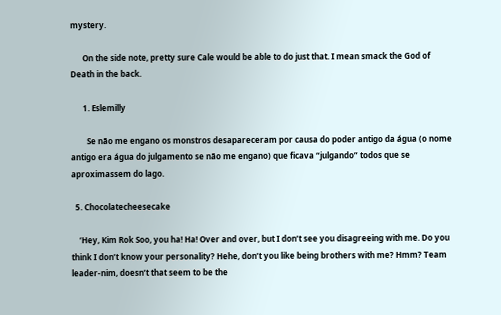mystery.

      On the side note, pretty sure Cale would be able to do just that. I mean smack the God of Death in the back.

      1. Eslemilly

        Se não me engano os monstros desapareceram por causa do poder antigo da água (o nome antigo era água do julgamento se não me engano) que ficava “julgando” todos que se aproximassem do lago.

  5. Chocolatecheesecake

    ‘Hey, Kim Rok Soo, you ha! Ha! Over and over, but I don’t see you disagreeing with me. Do you think I don’t know your personality? Hehe, don’t you like being brothers with me? Hmm? Team leader-nim, doesn’t that seem to be the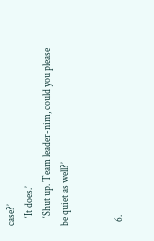case?’
    ‘It does.’
    ‘Shut up. Team leader-nim, could you please be quiet as well?’


  6.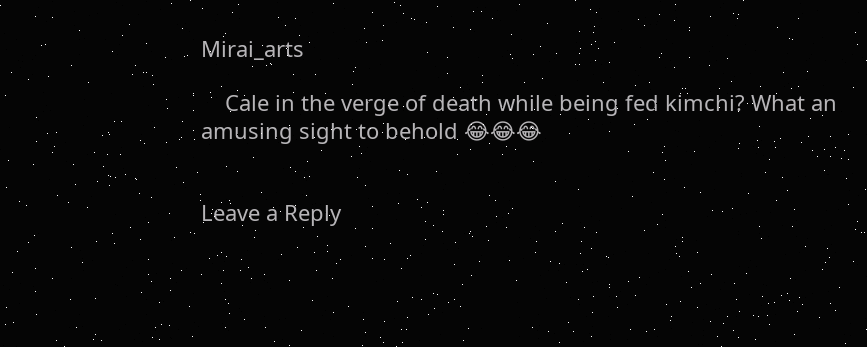Mirai_arts

    Cale in the verge of death while being fed kimchi? What an amusing sight to behold 😂😂😂


Leave a Reply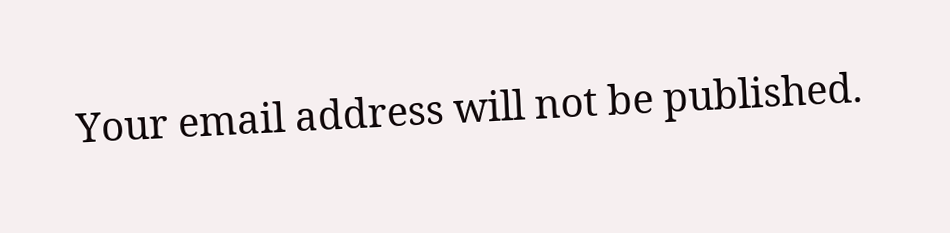Your email address will not be published.